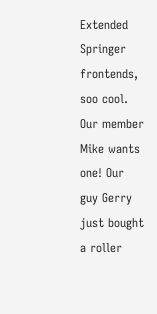Extended Springer frontends, soo cool. Our member Mike wants one! Our guy Gerry just bought a roller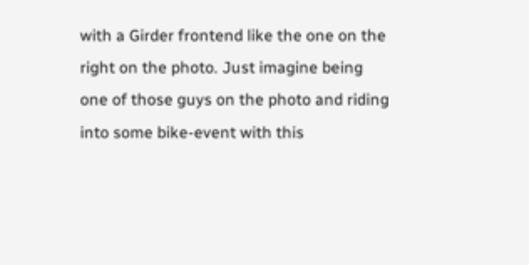with a Girder frontend like the one on the right on the photo. Just imagine being one of those guys on the photo and riding into some bike-event with this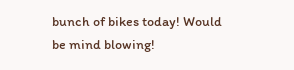bunch of bikes today! Would be mind blowing!